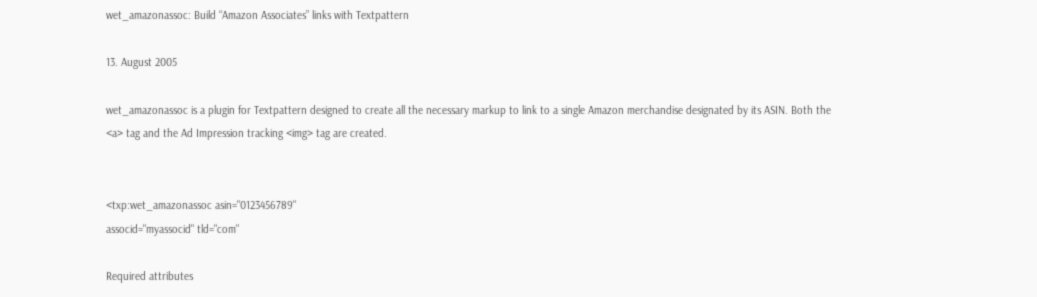wet_amazonassoc: Build “Amazon Associates” links with Textpattern

13. August 2005

wet_amazonassoc is a plugin for Textpattern designed to create all the necessary markup to link to a single Amazon merchandise designated by its ASIN. Both the <a> tag and the Ad Impression tracking <img> tag are created.


<txp:wet_amazonassoc asin="0123456789"
associd="myassocid" tld="com"

Required attributes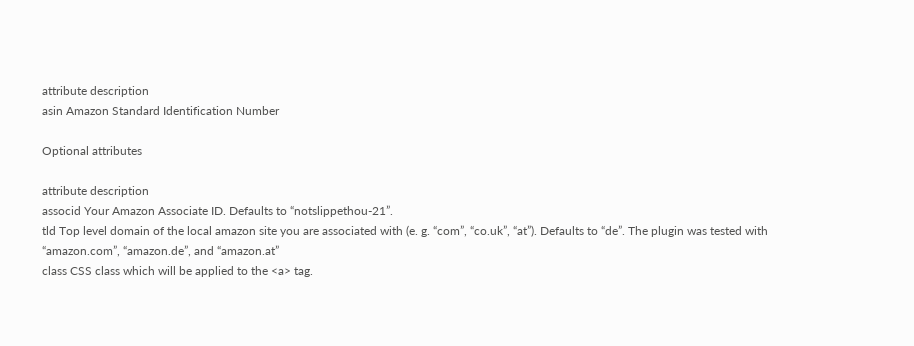attribute description
asin Amazon Standard Identification Number

Optional attributes

attribute description
associd Your Amazon Associate ID. Defaults to “notslippethou-21”.
tld Top level domain of the local amazon site you are associated with (e. g. “com”, “co.uk”, “at”). Defaults to “de”. The plugin was tested with “amazon.com”, “amazon.de”, and “amazon.at”
class CSS class which will be applied to the <a> tag.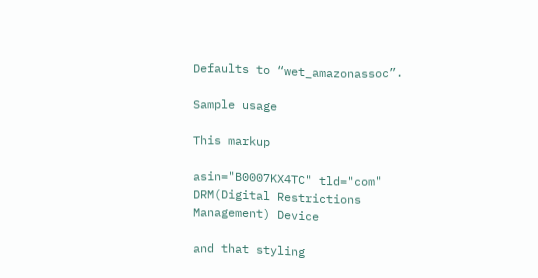Defaults to “wet_amazonassoc”.

Sample usage

This markup

asin="B0007KX4TC" tld="com"
DRM(Digital Restrictions Management) Device

and that styling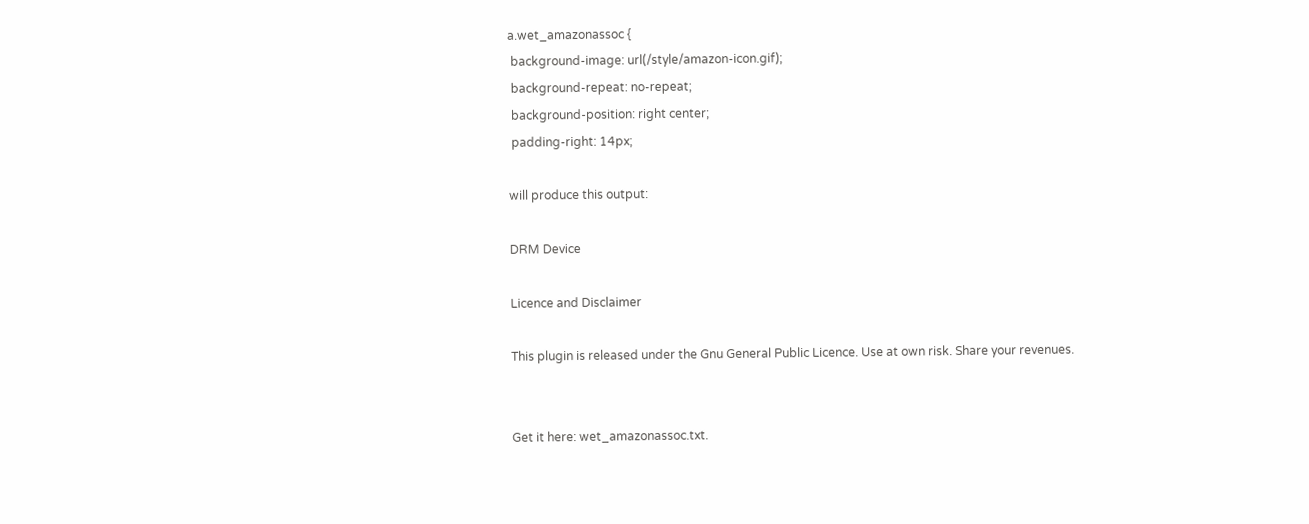a.wet_amazonassoc {
 background-image: url(/style/amazon-icon.gif);
 background-repeat: no-repeat;
 background-position: right center;
 padding-right: 14px;

will produce this output:

DRM Device

Licence and Disclaimer

This plugin is released under the Gnu General Public Licence. Use at own risk. Share your revenues.


Get it here: wet_amazonassoc.txt.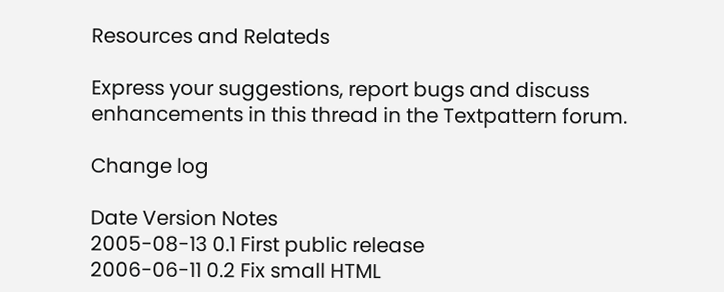Resources and Relateds

Express your suggestions, report bugs and discuss enhancements in this thread in the Textpattern forum.

Change log

Date Version Notes
2005-08-13 0.1 First public release
2006-06-11 0.2 Fix small HTML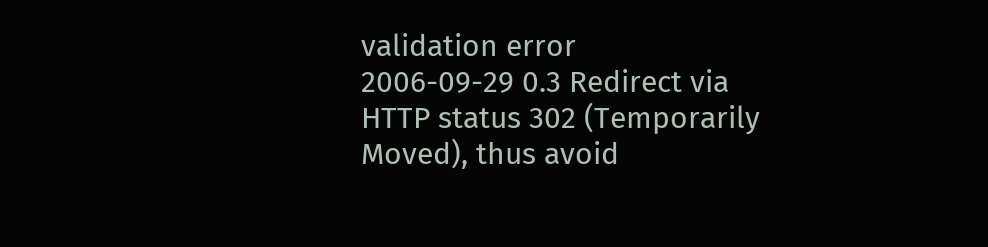validation error
2006-09-29 0.3 Redirect via HTTP status 302 (Temporarily Moved), thus avoid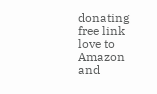donating free link love to Amazon and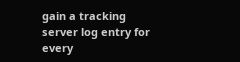gain a tracking server log entry for every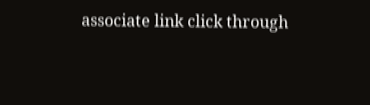associate link click through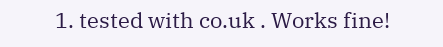1. tested with co.uk . Works fine!